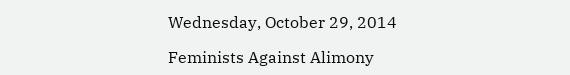Wednesday, October 29, 2014

Feminists Against Alimony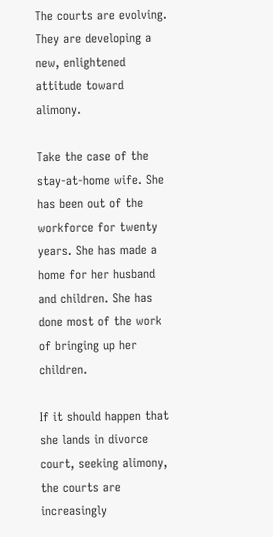The courts are evolving. They are developing a new, enlightened attitude toward alimony.

Take the case of the stay-at-home wife. She has been out of the workforce for twenty years. She has made a home for her husband and children. She has done most of the work of bringing up her children.

If it should happen that she lands in divorce court, seeking alimony, the courts are increasingly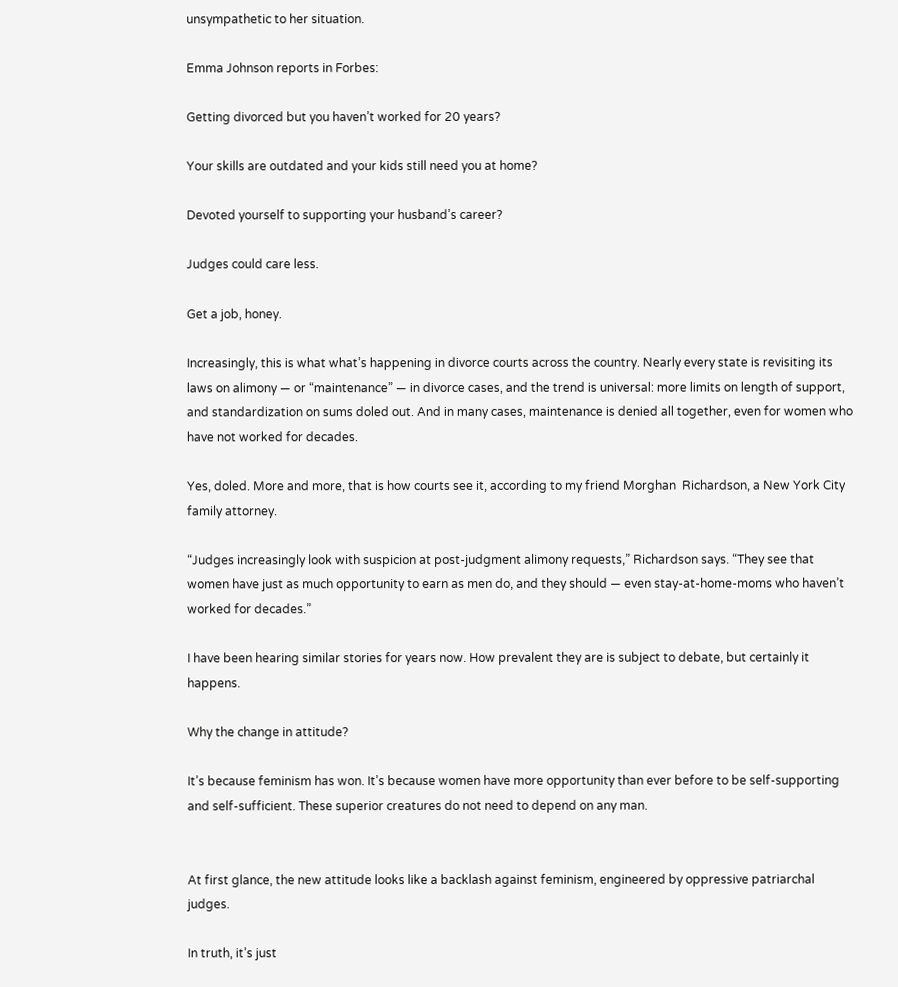unsympathetic to her situation.

Emma Johnson reports in Forbes:

Getting divorced but you haven’t worked for 20 years?

Your skills are outdated and your kids still need you at home?

Devoted yourself to supporting your husband’s career?

Judges could care less.

Get a job, honey.

Increasingly, this is what what’s happening in divorce courts across the country. Nearly every state is revisiting its laws on alimony — or “maintenance” — in divorce cases, and the trend is universal: more limits on length of support, and standardization on sums doled out. And in many cases, maintenance is denied all together, even for women who have not worked for decades.

Yes, doled. More and more, that is how courts see it, according to my friend Morghan  Richardson, a New York City family attorney.

“Judges increasingly look with suspicion at post-judgment alimony requests,” Richardson says. “They see that women have just as much opportunity to earn as men do, and they should — even stay-at-home-moms who haven’t worked for decades.”

I have been hearing similar stories for years now. How prevalent they are is subject to debate, but certainly it happens.

Why the change in attitude?

It’s because feminism has won. It’s because women have more opportunity than ever before to be self-supporting and self-sufficient. These superior creatures do not need to depend on any man.


At first glance, the new attitude looks like a backlash against feminism, engineered by oppressive patriarchal judges.

In truth, it’s just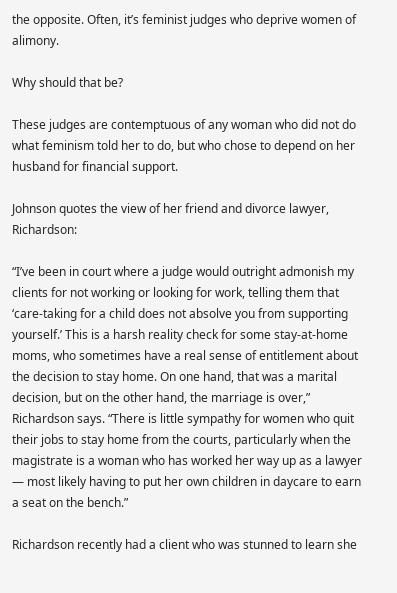the opposite. Often, it’s feminist judges who deprive women of alimony.

Why should that be?

These judges are contemptuous of any woman who did not do what feminism told her to do, but who chose to depend on her husband for financial support.

Johnson quotes the view of her friend and divorce lawyer, Richardson:

“I’ve been in court where a judge would outright admonish my clients for not working or looking for work, telling them that ‘care-taking for a child does not absolve you from supporting yourself.’ This is a harsh reality check for some stay-at-home moms, who sometimes have a real sense of entitlement about the decision to stay home. On one hand, that was a marital decision, but on the other hand, the marriage is over,” Richardson says. “There is little sympathy for women who quit their jobs to stay home from the courts, particularly when the magistrate is a woman who has worked her way up as a lawyer — most likely having to put her own children in daycare to earn a seat on the bench.”

Richardson recently had a client who was stunned to learn she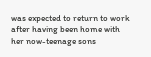was expected to return to work after having been home with her now-teenage sons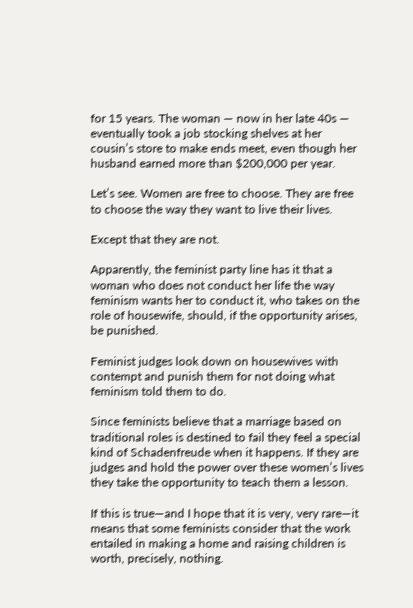for 15 years. The woman — now in her late 40s — eventually took a job stocking shelves at her cousin’s store to make ends meet, even though her husband earned more than $200,000 per year.

Let’s see. Women are free to choose. They are free to choose the way they want to live their lives.

Except that they are not.

Apparently, the feminist party line has it that a woman who does not conduct her life the way feminism wants her to conduct it, who takes on the role of housewife, should, if the opportunity arises, be punished.

Feminist judges look down on housewives with contempt and punish them for not doing what feminism told them to do.

Since feminists believe that a marriage based on traditional roles is destined to fail they feel a special kind of Schadenfreude when it happens. If they are judges and hold the power over these women’s lives they take the opportunity to teach them a lesson.

If this is true—and I hope that it is very, very rare—it means that some feminists consider that the work entailed in making a home and raising children is worth, precisely, nothing.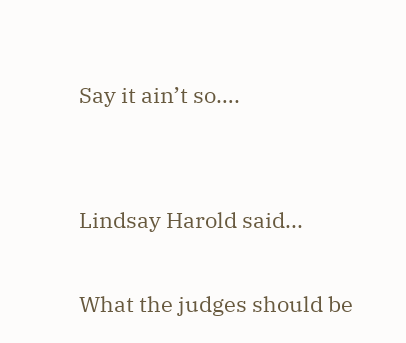Say it ain’t so….


Lindsay Harold said...

What the judges should be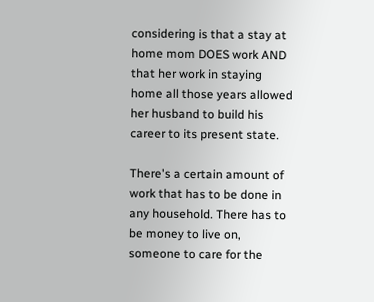considering is that a stay at home mom DOES work AND that her work in staying home all those years allowed her husband to build his career to its present state.

There's a certain amount of work that has to be done in any household. There has to be money to live on, someone to care for the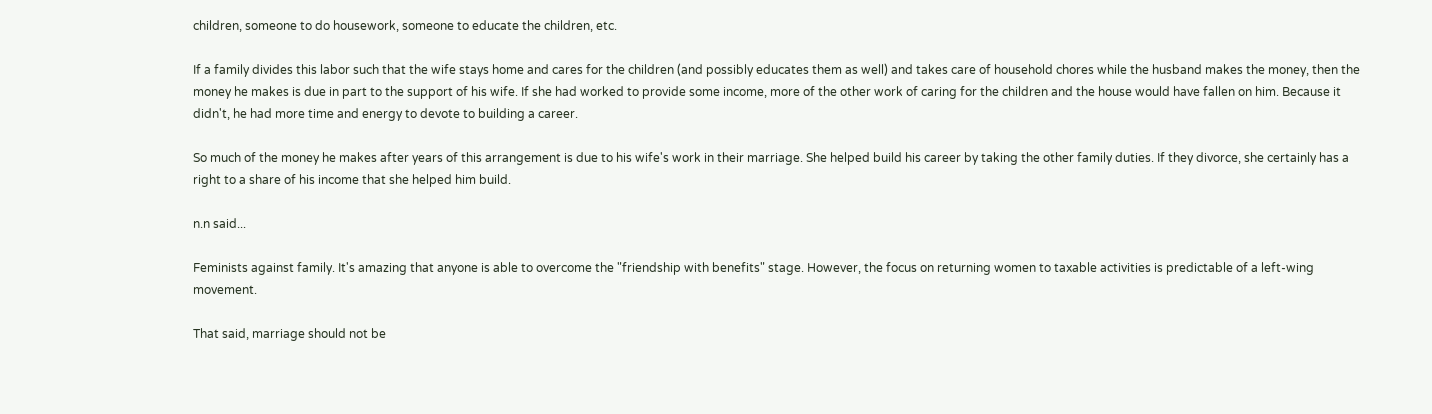children, someone to do housework, someone to educate the children, etc.

If a family divides this labor such that the wife stays home and cares for the children (and possibly educates them as well) and takes care of household chores while the husband makes the money, then the money he makes is due in part to the support of his wife. If she had worked to provide some income, more of the other work of caring for the children and the house would have fallen on him. Because it didn't, he had more time and energy to devote to building a career.

So much of the money he makes after years of this arrangement is due to his wife's work in their marriage. She helped build his career by taking the other family duties. If they divorce, she certainly has a right to a share of his income that she helped him build.

n.n said...

Feminists against family. It's amazing that anyone is able to overcome the "friendship with benefits" stage. However, the focus on returning women to taxable activities is predictable of a left-wing movement.

That said, marriage should not be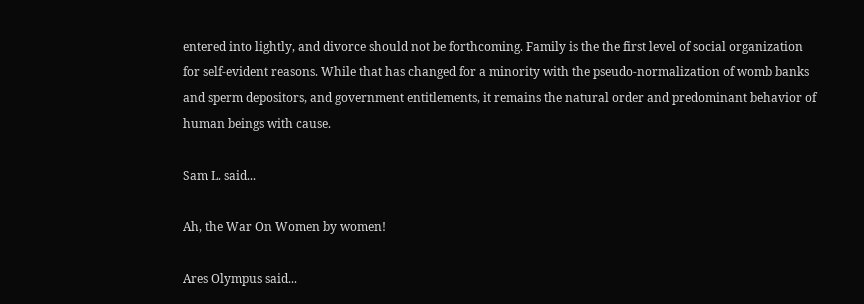entered into lightly, and divorce should not be forthcoming. Family is the the first level of social organization for self-evident reasons. While that has changed for a minority with the pseudo-normalization of womb banks and sperm depositors, and government entitlements, it remains the natural order and predominant behavior of human beings with cause.

Sam L. said...

Ah, the War On Women by women!

Ares Olympus said...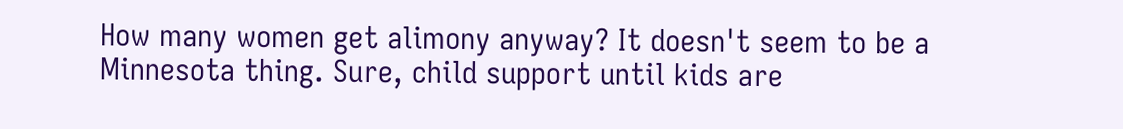How many women get alimony anyway? It doesn't seem to be a Minnesota thing. Sure, child support until kids are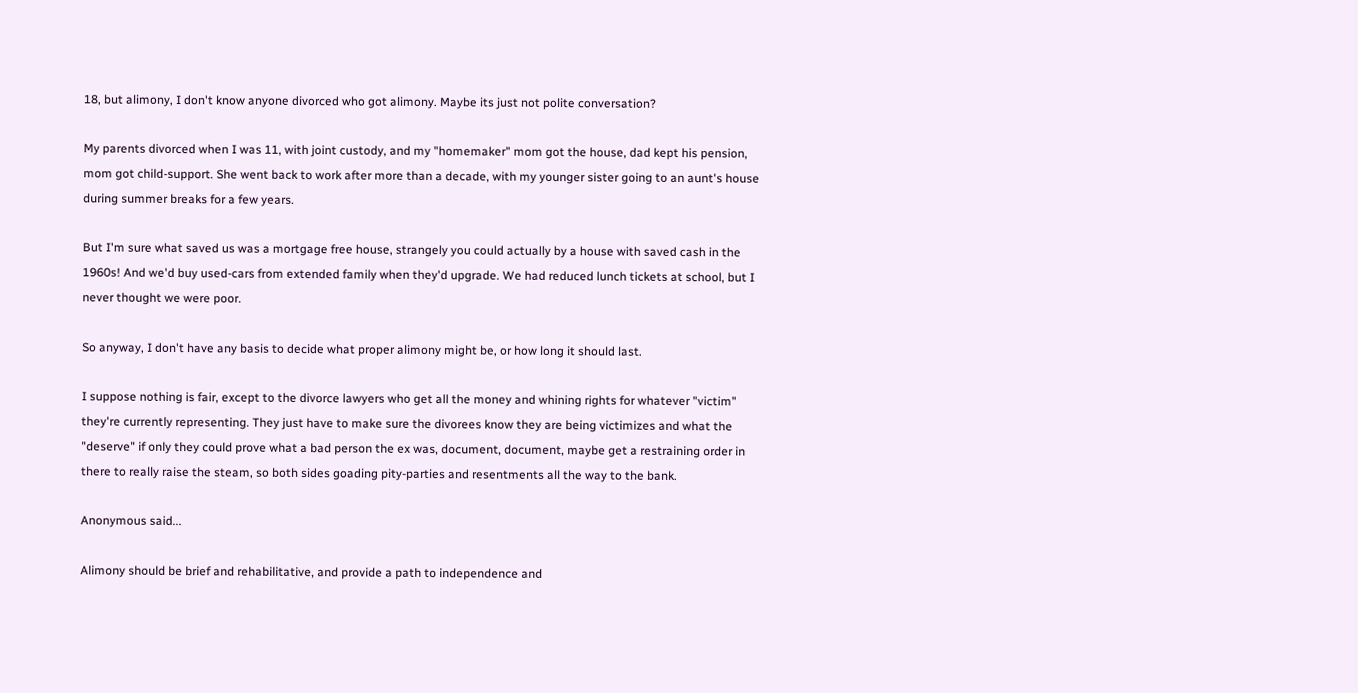18, but alimony, I don't know anyone divorced who got alimony. Maybe its just not polite conversation?

My parents divorced when I was 11, with joint custody, and my "homemaker" mom got the house, dad kept his pension, mom got child-support. She went back to work after more than a decade, with my younger sister going to an aunt's house during summer breaks for a few years.

But I'm sure what saved us was a mortgage free house, strangely you could actually by a house with saved cash in the 1960s! And we'd buy used-cars from extended family when they'd upgrade. We had reduced lunch tickets at school, but I never thought we were poor.

So anyway, I don't have any basis to decide what proper alimony might be, or how long it should last.

I suppose nothing is fair, except to the divorce lawyers who get all the money and whining rights for whatever "victim" they're currently representing. They just have to make sure the divorees know they are being victimizes and what the "deserve" if only they could prove what a bad person the ex was, document, document, maybe get a restraining order in there to really raise the steam, so both sides goading pity-parties and resentments all the way to the bank.

Anonymous said...

Alimony should be brief and rehabilitative, and provide a path to independence and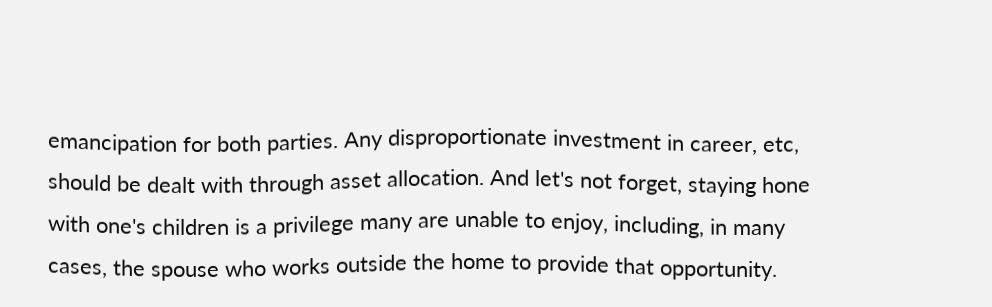emancipation for both parties. Any disproportionate investment in career, etc, should be dealt with through asset allocation. And let's not forget, staying hone with one's children is a privilege many are unable to enjoy, including, in many cases, the spouse who works outside the home to provide that opportunity.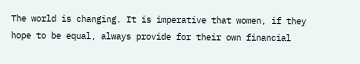The world is changing. It is imperative that women, if they hope to be equal, always provide for their own financial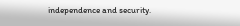independence and security.